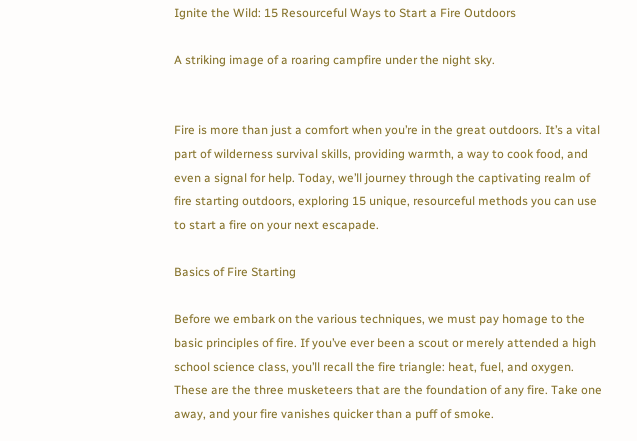Ignite the Wild: 15 Resourceful Ways to Start a Fire Outdoors

A striking image of a roaring campfire under the night sky.


Fire is more than just a comfort when you’re in the great outdoors. It’s a vital part of wilderness survival skills, providing warmth, a way to cook food, and even a signal for help. Today, we’ll journey through the captivating realm of fire starting outdoors, exploring 15 unique, resourceful methods you can use to start a fire on your next escapade.

Basics of Fire Starting

Before we embark on the various techniques, we must pay homage to the basic principles of fire. If you’ve ever been a scout or merely attended a high school science class, you’ll recall the fire triangle: heat, fuel, and oxygen. These are the three musketeers that are the foundation of any fire. Take one away, and your fire vanishes quicker than a puff of smoke.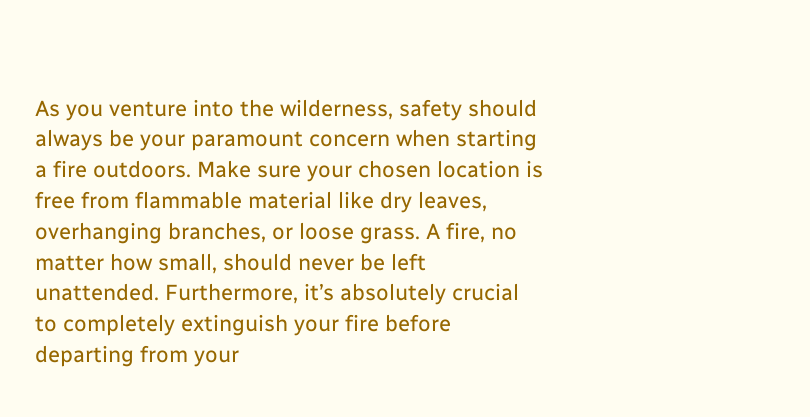As you venture into the wilderness, safety should always be your paramount concern when starting a fire outdoors. Make sure your chosen location is free from flammable material like dry leaves, overhanging branches, or loose grass. A fire, no matter how small, should never be left unattended. Furthermore, it’s absolutely crucial to completely extinguish your fire before departing from your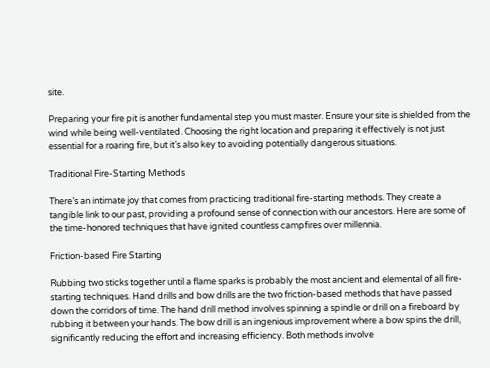site.

Preparing your fire pit is another fundamental step you must master. Ensure your site is shielded from the wind while being well-ventilated. Choosing the right location and preparing it effectively is not just essential for a roaring fire, but it’s also key to avoiding potentially dangerous situations.

Traditional Fire-Starting Methods

There’s an intimate joy that comes from practicing traditional fire-starting methods. They create a tangible link to our past, providing a profound sense of connection with our ancestors. Here are some of the time-honored techniques that have ignited countless campfires over millennia.

Friction-based Fire Starting

Rubbing two sticks together until a flame sparks is probably the most ancient and elemental of all fire-starting techniques. Hand drills and bow drills are the two friction-based methods that have passed down the corridors of time. The hand drill method involves spinning a spindle or drill on a fireboard by rubbing it between your hands. The bow drill is an ingenious improvement where a bow spins the drill, significantly reducing the effort and increasing efficiency. Both methods involve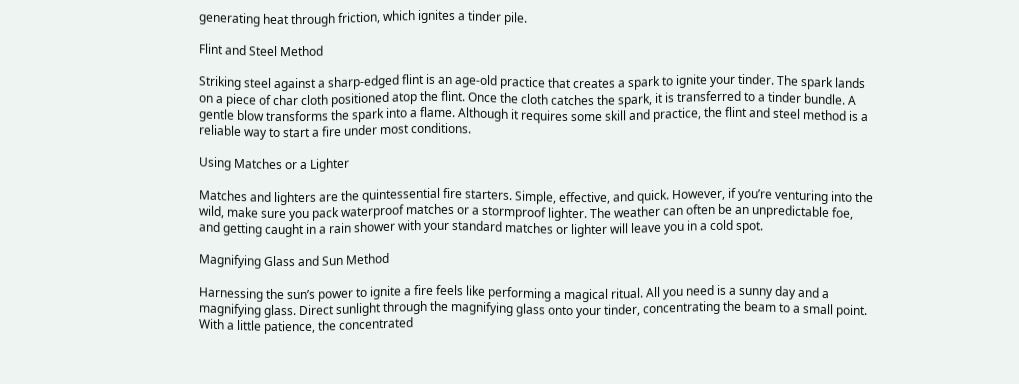generating heat through friction, which ignites a tinder pile.

Flint and Steel Method

Striking steel against a sharp-edged flint is an age-old practice that creates a spark to ignite your tinder. The spark lands on a piece of char cloth positioned atop the flint. Once the cloth catches the spark, it is transferred to a tinder bundle. A gentle blow transforms the spark into a flame. Although it requires some skill and practice, the flint and steel method is a reliable way to start a fire under most conditions.

Using Matches or a Lighter

Matches and lighters are the quintessential fire starters. Simple, effective, and quick. However, if you’re venturing into the wild, make sure you pack waterproof matches or a stormproof lighter. The weather can often be an unpredictable foe, and getting caught in a rain shower with your standard matches or lighter will leave you in a cold spot.

Magnifying Glass and Sun Method

Harnessing the sun’s power to ignite a fire feels like performing a magical ritual. All you need is a sunny day and a magnifying glass. Direct sunlight through the magnifying glass onto your tinder, concentrating the beam to a small point. With a little patience, the concentrated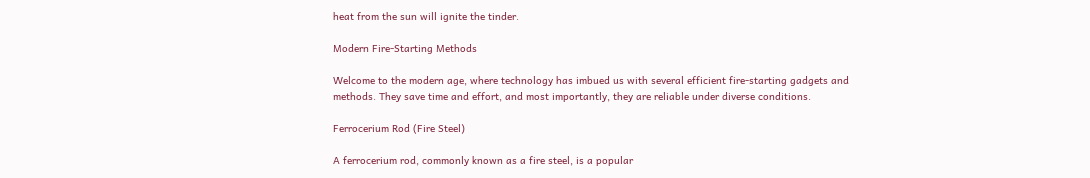heat from the sun will ignite the tinder.

Modern Fire-Starting Methods

Welcome to the modern age, where technology has imbued us with several efficient fire-starting gadgets and methods. They save time and effort, and most importantly, they are reliable under diverse conditions.

Ferrocerium Rod (Fire Steel)

A ferrocerium rod, commonly known as a fire steel, is a popular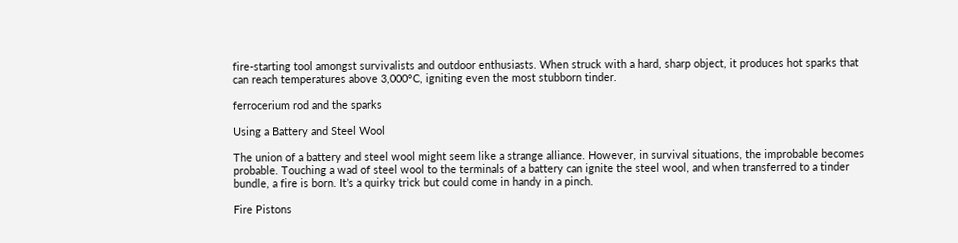fire-starting tool amongst survivalists and outdoor enthusiasts. When struck with a hard, sharp object, it produces hot sparks that can reach temperatures above 3,000°C, igniting even the most stubborn tinder.

ferrocerium rod and the sparks

Using a Battery and Steel Wool

The union of a battery and steel wool might seem like a strange alliance. However, in survival situations, the improbable becomes probable. Touching a wad of steel wool to the terminals of a battery can ignite the steel wool, and when transferred to a tinder bundle, a fire is born. It’s a quirky trick but could come in handy in a pinch.

Fire Pistons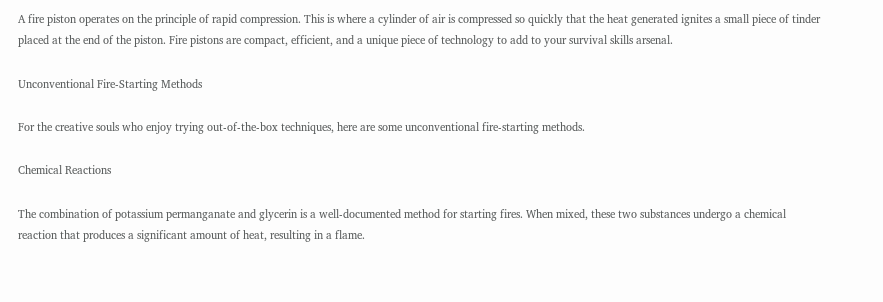A fire piston operates on the principle of rapid compression. This is where a cylinder of air is compressed so quickly that the heat generated ignites a small piece of tinder placed at the end of the piston. Fire pistons are compact, efficient, and a unique piece of technology to add to your survival skills arsenal.

Unconventional Fire-Starting Methods

For the creative souls who enjoy trying out-of-the-box techniques, here are some unconventional fire-starting methods.

Chemical Reactions

The combination of potassium permanganate and glycerin is a well-documented method for starting fires. When mixed, these two substances undergo a chemical reaction that produces a significant amount of heat, resulting in a flame.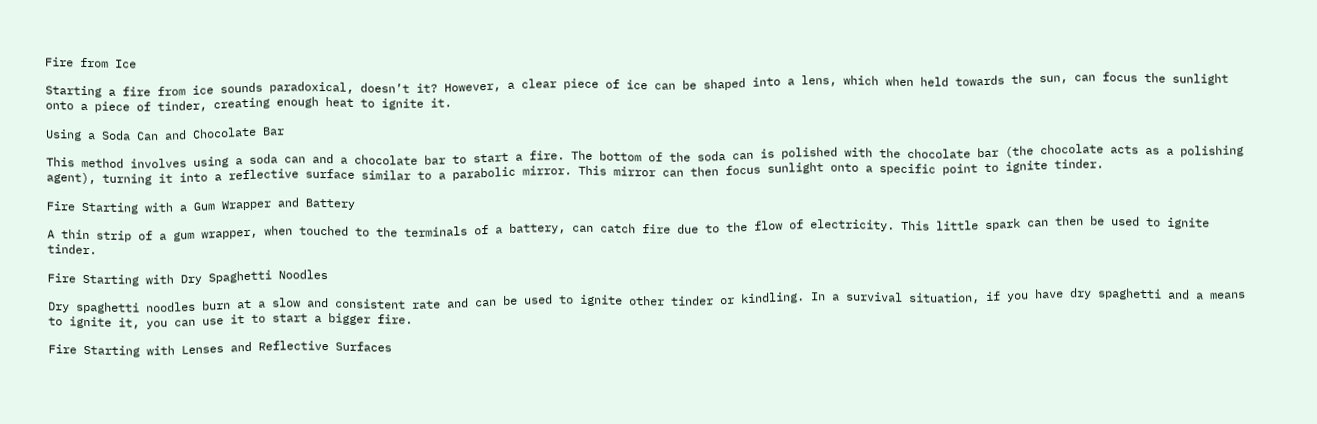Fire from Ice

Starting a fire from ice sounds paradoxical, doesn’t it? However, a clear piece of ice can be shaped into a lens, which when held towards the sun, can focus the sunlight onto a piece of tinder, creating enough heat to ignite it.

Using a Soda Can and Chocolate Bar

This method involves using a soda can and a chocolate bar to start a fire. The bottom of the soda can is polished with the chocolate bar (the chocolate acts as a polishing agent), turning it into a reflective surface similar to a parabolic mirror. This mirror can then focus sunlight onto a specific point to ignite tinder.

Fire Starting with a Gum Wrapper and Battery

A thin strip of a gum wrapper, when touched to the terminals of a battery, can catch fire due to the flow of electricity. This little spark can then be used to ignite tinder.

Fire Starting with Dry Spaghetti Noodles

Dry spaghetti noodles burn at a slow and consistent rate and can be used to ignite other tinder or kindling. In a survival situation, if you have dry spaghetti and a means to ignite it, you can use it to start a bigger fire.

Fire Starting with Lenses and Reflective Surfaces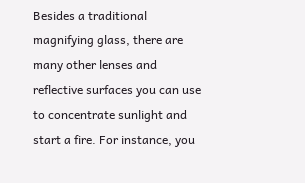Besides a traditional magnifying glass, there are many other lenses and reflective surfaces you can use to concentrate sunlight and start a fire. For instance, you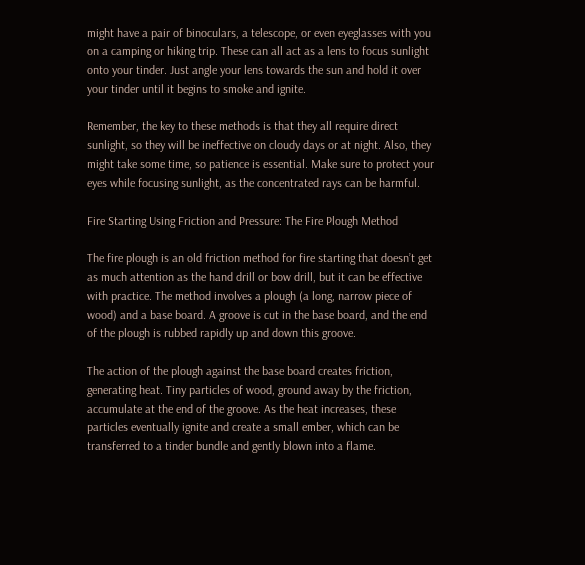might have a pair of binoculars, a telescope, or even eyeglasses with you on a camping or hiking trip. These can all act as a lens to focus sunlight onto your tinder. Just angle your lens towards the sun and hold it over your tinder until it begins to smoke and ignite.

Remember, the key to these methods is that they all require direct sunlight, so they will be ineffective on cloudy days or at night. Also, they might take some time, so patience is essential. Make sure to protect your eyes while focusing sunlight, as the concentrated rays can be harmful.

Fire Starting Using Friction and Pressure: The Fire Plough Method

The fire plough is an old friction method for fire starting that doesn’t get as much attention as the hand drill or bow drill, but it can be effective with practice. The method involves a plough (a long, narrow piece of wood) and a base board. A groove is cut in the base board, and the end of the plough is rubbed rapidly up and down this groove.

The action of the plough against the base board creates friction, generating heat. Tiny particles of wood, ground away by the friction, accumulate at the end of the groove. As the heat increases, these particles eventually ignite and create a small ember, which can be transferred to a tinder bundle and gently blown into a flame.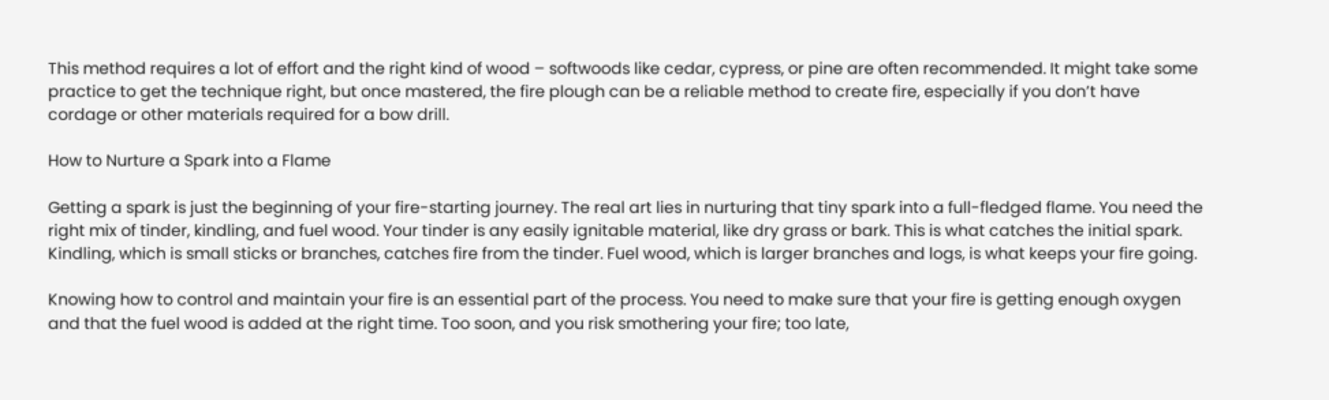This method requires a lot of effort and the right kind of wood – softwoods like cedar, cypress, or pine are often recommended. It might take some practice to get the technique right, but once mastered, the fire plough can be a reliable method to create fire, especially if you don’t have cordage or other materials required for a bow drill.

How to Nurture a Spark into a Flame

Getting a spark is just the beginning of your fire-starting journey. The real art lies in nurturing that tiny spark into a full-fledged flame. You need the right mix of tinder, kindling, and fuel wood. Your tinder is any easily ignitable material, like dry grass or bark. This is what catches the initial spark. Kindling, which is small sticks or branches, catches fire from the tinder. Fuel wood, which is larger branches and logs, is what keeps your fire going.

Knowing how to control and maintain your fire is an essential part of the process. You need to make sure that your fire is getting enough oxygen and that the fuel wood is added at the right time. Too soon, and you risk smothering your fire; too late,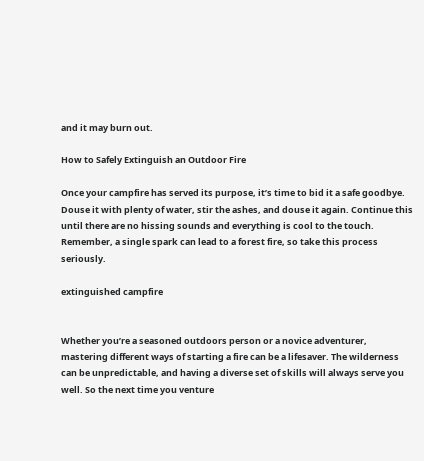and it may burn out.

How to Safely Extinguish an Outdoor Fire

Once your campfire has served its purpose, it’s time to bid it a safe goodbye. Douse it with plenty of water, stir the ashes, and douse it again. Continue this until there are no hissing sounds and everything is cool to the touch. Remember, a single spark can lead to a forest fire, so take this process seriously.

extinguished campfire


Whether you’re a seasoned outdoors person or a novice adventurer, mastering different ways of starting a fire can be a lifesaver. The wilderness can be unpredictable, and having a diverse set of skills will always serve you well. So the next time you venture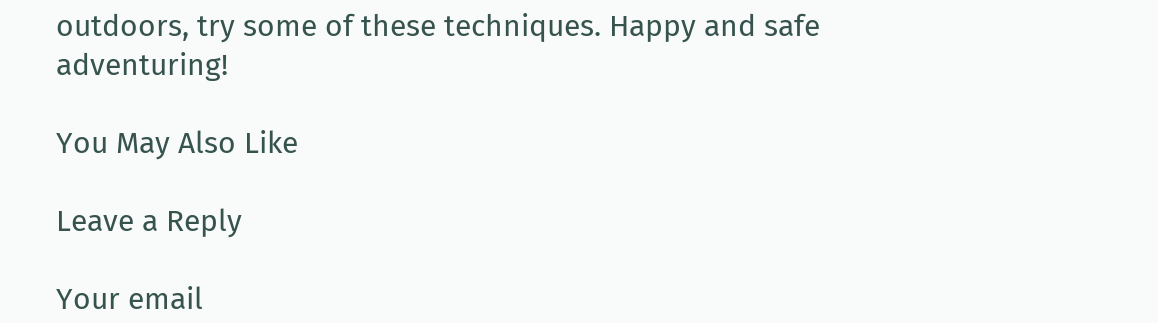outdoors, try some of these techniques. Happy and safe adventuring!

You May Also Like

Leave a Reply

Your email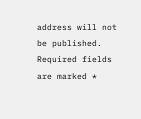address will not be published. Required fields are marked *